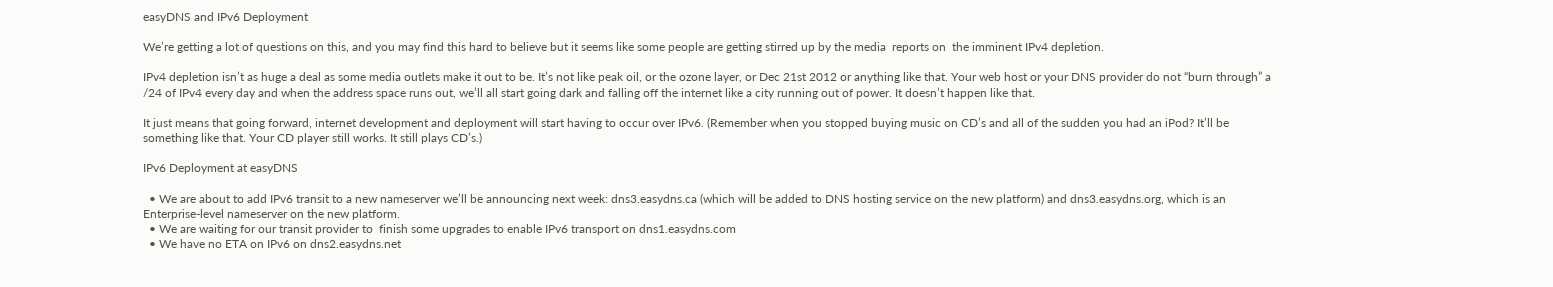easyDNS and IPv6 Deployment

We’re getting a lot of questions on this, and you may find this hard to believe but it seems like some people are getting stirred up by the media  reports on  the imminent IPv4 depletion.

IPv4 depletion isn’t as huge a deal as some media outlets make it out to be. It’s not like peak oil, or the ozone layer, or Dec 21st 2012 or anything like that. Your web host or your DNS provider do not “burn through” a /24 of IPv4 every day and when the address space runs out, we’ll all start going dark and falling off the internet like a city running out of power. It doesn’t happen like that.

It just means that going forward, internet development and deployment will start having to occur over IPv6. (Remember when you stopped buying music on CD’s and all of the sudden you had an iPod? It’ll be something like that. Your CD player still works. It still plays CD’s.)

IPv6 Deployment at easyDNS

  • We are about to add IPv6 transit to a new nameserver we’ll be announcing next week: dns3.easydns.ca (which will be added to DNS hosting service on the new platform) and dns3.easydns.org, which is an Enterprise-level nameserver on the new platform.
  • We are waiting for our transit provider to  finish some upgrades to enable IPv6 transport on dns1.easydns.com
  • We have no ETA on IPv6 on dns2.easydns.net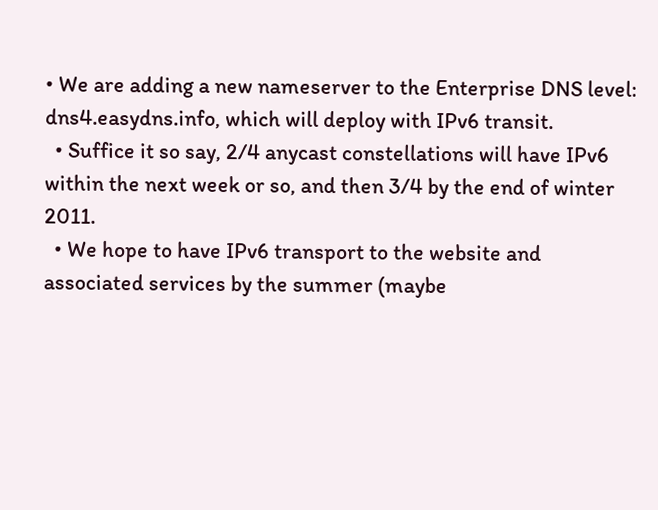• We are adding a new nameserver to the Enterprise DNS level: dns4.easydns.info, which will deploy with IPv6 transit.
  • Suffice it so say, 2/4 anycast constellations will have IPv6 within the next week or so, and then 3/4 by the end of winter 2011.
  • We hope to have IPv6 transport to the website and associated services by the summer (maybe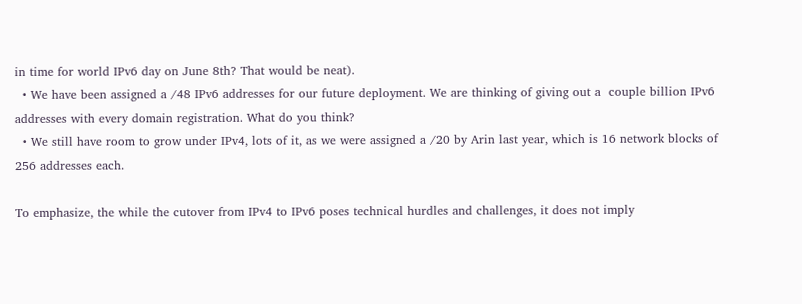in time for world IPv6 day on June 8th? That would be neat).
  • We have been assigned a /48 IPv6 addresses for our future deployment. We are thinking of giving out a  couple billion IPv6 addresses with every domain registration. What do you think?
  • We still have room to grow under IPv4, lots of it, as we were assigned a /20 by Arin last year, which is 16 network blocks of 256 addresses each.

To emphasize, the while the cutover from IPv4 to IPv6 poses technical hurdles and challenges, it does not imply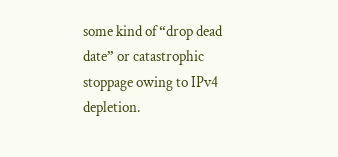some kind of “drop dead date” or catastrophic stoppage owing to IPv4 depletion.